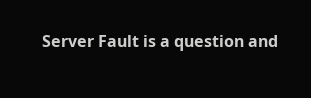Server Fault is a question and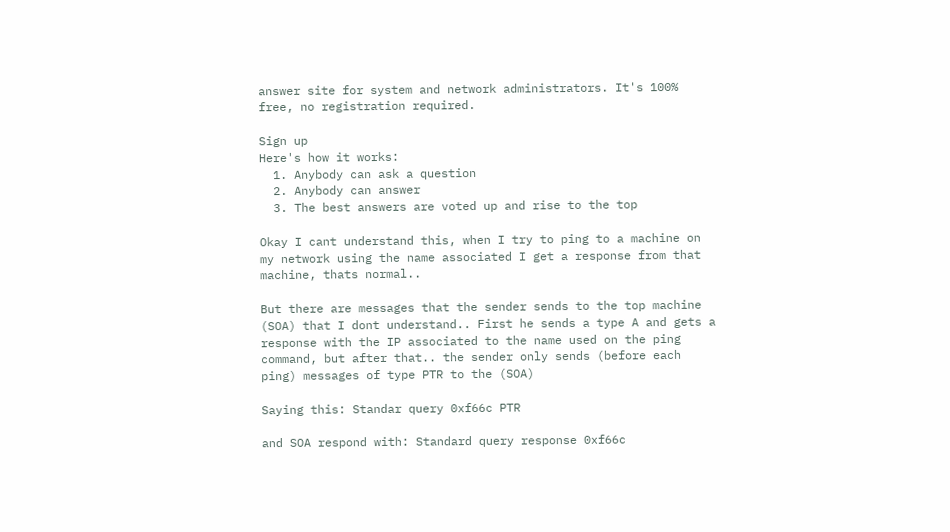answer site for system and network administrators. It's 100% free, no registration required.

Sign up
Here's how it works:
  1. Anybody can ask a question
  2. Anybody can answer
  3. The best answers are voted up and rise to the top

Okay I cant understand this, when I try to ping to a machine on my network using the name associated I get a response from that machine, thats normal..

But there are messages that the sender sends to the top machine (SOA) that I dont understand.. First he sends a type A and gets a response with the IP associated to the name used on the ping command, but after that.. the sender only sends (before each ping) messages of type PTR to the (SOA)

Saying this: Standar query 0xf66c PTR

and SOA respond with: Standard query response 0xf66c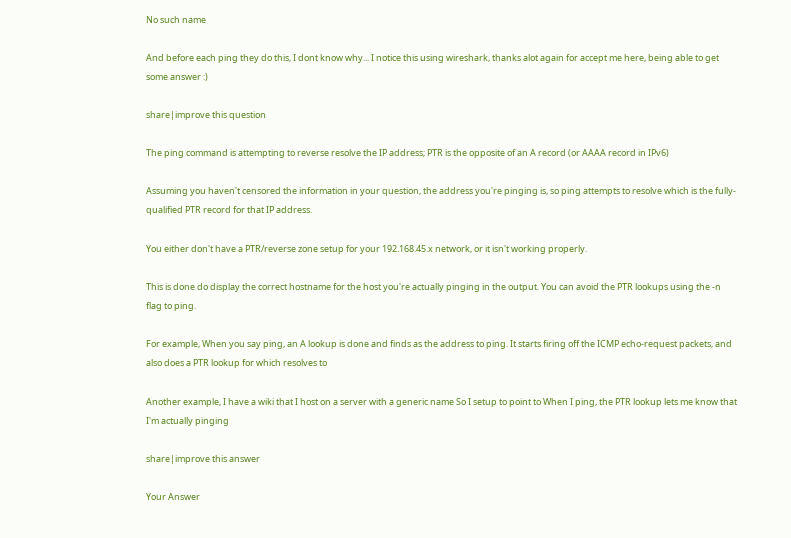No such name

And before each ping they do this, I dont know why... I notice this using wireshark, thanks alot again for accept me here, being able to get some answer :)

share|improve this question

The ping command is attempting to reverse resolve the IP address; PTR is the opposite of an A record (or AAAA record in IPv6)

Assuming you haven't censored the information in your question, the address you're pinging is, so ping attempts to resolve which is the fully-qualified PTR record for that IP address.

You either don't have a PTR/reverse zone setup for your 192.168.45.x network, or it isn't working properly.

This is done do display the correct hostname for the host you're actually pinging in the output. You can avoid the PTR lookups using the -n flag to ping.

For example, When you say ping, an A lookup is done and finds as the address to ping. It starts firing off the ICMP echo-request packets, and also does a PTR lookup for which resolves to

Another example, I have a wiki that I host on a server with a generic name So I setup to point to When I ping, the PTR lookup lets me know that I'm actually pinging

share|improve this answer

Your Answer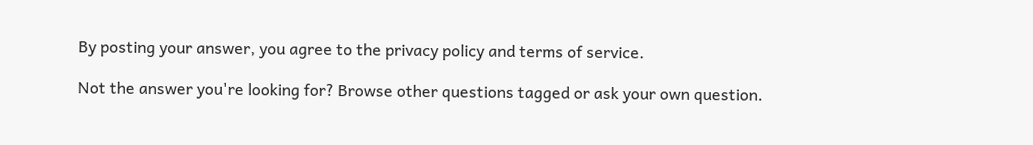By posting your answer, you agree to the privacy policy and terms of service.

Not the answer you're looking for? Browse other questions tagged or ask your own question.